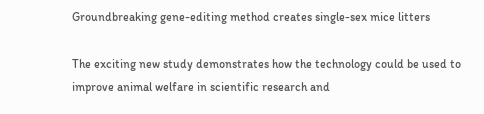Groundbreaking gene-editing method creates single-sex mice litters

The exciting new study demonstrates how the technology could be used to improve animal welfare in scientific research and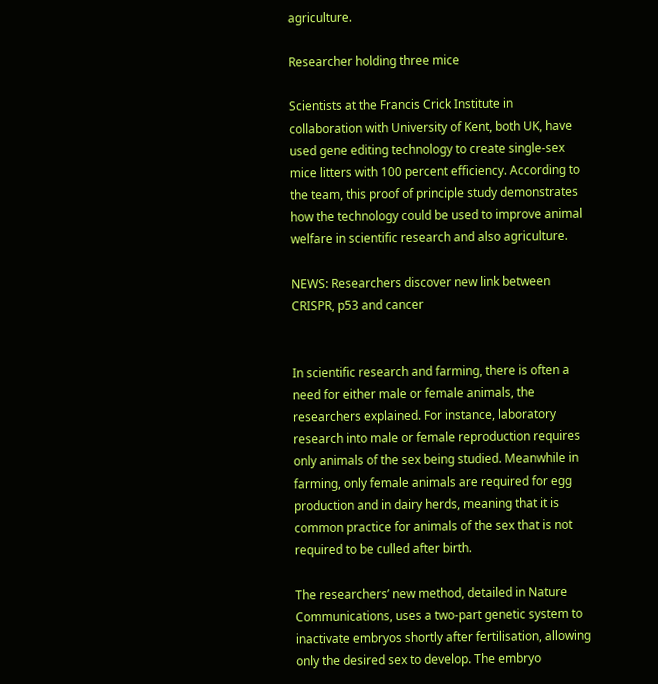agriculture.

Researcher holding three mice

Scientists at the Francis Crick Institute in collaboration with University of Kent, both UK, have used gene editing technology to create single-sex mice litters with 100 percent efficiency. According to the team, this proof of principle study demonstrates how the technology could be used to improve animal welfare in scientific research and also agriculture.

NEWS: Researchers discover new link between CRISPR, p53 and cancer


In scientific research and farming, there is often a need for either male or female animals, the researchers explained. For instance, laboratory research into male or female reproduction requires only animals of the sex being studied. Meanwhile in farming, only female animals are required for egg production and in dairy herds, meaning that it is common practice for animals of the sex that is not required to be culled after birth.

The researchers’ new method, detailed in Nature Communications, uses a two-part genetic system to inactivate embryos shortly after fertilisation, allowing only the desired sex to develop. The embryo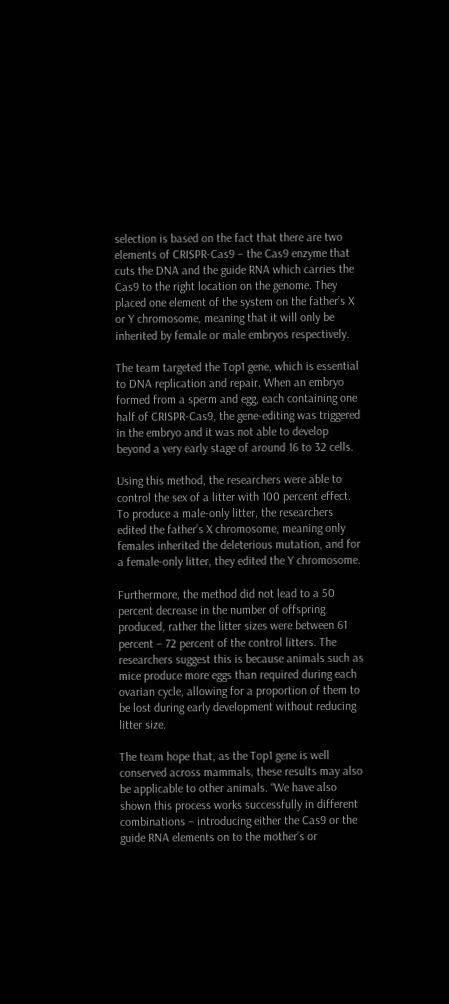selection is based on the fact that there are two elements of CRISPR-Cas9 – the Cas9 enzyme that cuts the DNA and the guide RNA which carries the Cas9 to the right location on the genome. They placed one element of the system on the father’s X or Y chromosome, meaning that it will only be inherited by female or male embryos respectively.

The team targeted the Top1 gene, which is essential to DNA replication and repair. When an embryo formed from a sperm and egg, each containing one half of CRISPR-Cas9, the gene-editing was triggered in the embryo and it was not able to develop beyond a very early stage of around 16 to 32 cells.

Using this method, the researchers were able to control the sex of a litter with 100 percent effect. To produce a male-only litter, the researchers edited the father’s X chromosome, meaning only females inherited the deleterious mutation, and for a female-only litter, they edited the Y chromosome.

Furthermore, the method did not lead to a 50 percent decrease in the number of offspring produced, rather the litter sizes were between 61 percent – 72 percent of the control litters. The researchers suggest this is because animals such as mice produce more eggs than required during each ovarian cycle, allowing for a proportion of them to be lost during early development without reducing litter size.

The team hope that, as the Top1 gene is well conserved across mammals, these results may also be applicable to other animals. “We have also shown this process works successfully in different combinations – introducing either the Cas9 or the guide RNA elements on to the mother’s or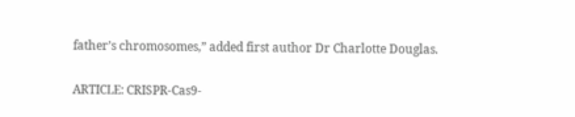father’s chromosomes,” added first author Dr Charlotte Douglas.

ARTICLE: CRISPR-Cas9-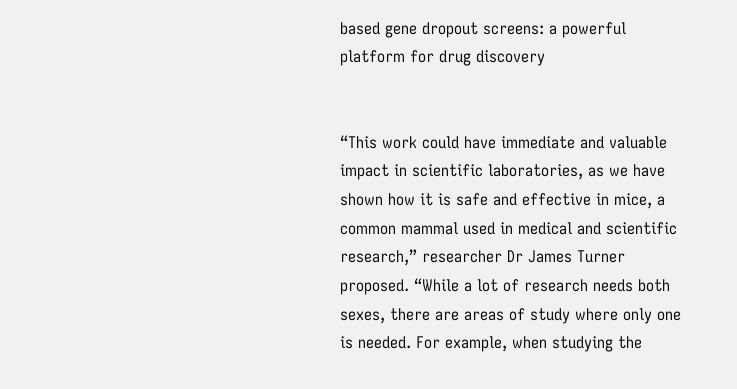based gene dropout screens: a powerful platform for drug discovery


“This work could have immediate and valuable impact in scientific laboratories, as we have shown how it is safe and effective in mice, a common mammal used in medical and scientific research,” researcher Dr James Turner proposed. “While a lot of research needs both sexes, there are areas of study where only one is needed. For example, when studying the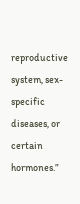reproductive system, sex-specific diseases, or certain hormones.”